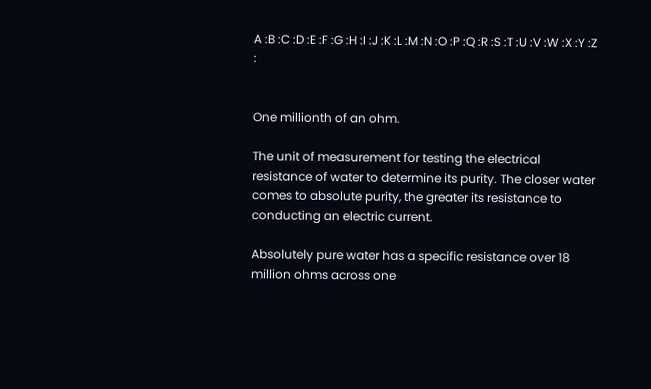A :B :C :D :E :F :G :H :I :J :K :L :M :N :O :P :Q :R :S :T :U :V :W :X :Y :Z :


One millionth of an ohm.

The unit of measurement for testing the electrical resistance of water to determine its purity. The closer water comes to absolute purity, the greater its resistance to conducting an electric current.

Absolutely pure water has a specific resistance over 18 million ohms across one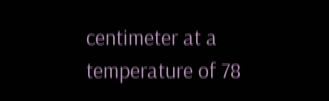centimeter at a temperature of 78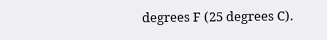degrees F (25 degrees C).